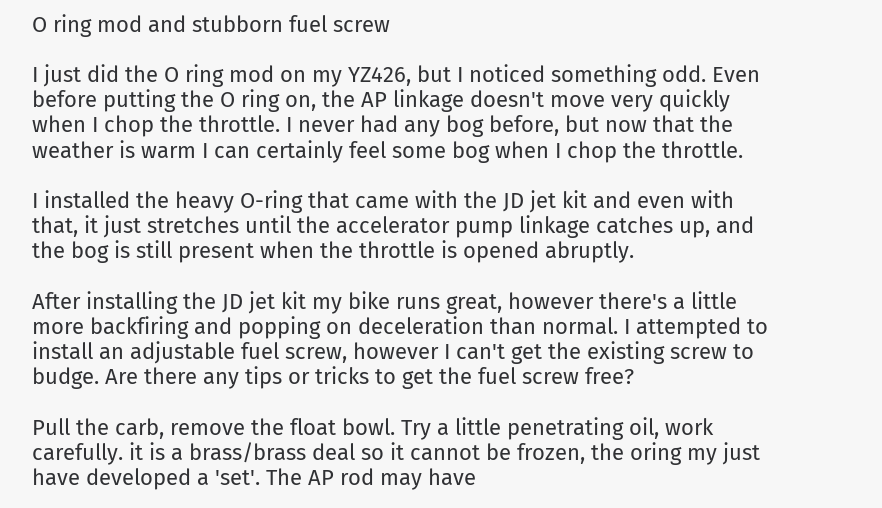O ring mod and stubborn fuel screw

I just did the O ring mod on my YZ426, but I noticed something odd. Even before putting the O ring on, the AP linkage doesn't move very quickly when I chop the throttle. I never had any bog before, but now that the weather is warm I can certainly feel some bog when I chop the throttle.

I installed the heavy O-ring that came with the JD jet kit and even with that, it just stretches until the accelerator pump linkage catches up, and the bog is still present when the throttle is opened abruptly.

After installing the JD jet kit my bike runs great, however there's a little more backfiring and popping on deceleration than normal. I attempted to install an adjustable fuel screw, however I can't get the existing screw to budge. Are there any tips or tricks to get the fuel screw free?

Pull the carb, remove the float bowl. Try a little penetrating oil, work carefully. it is a brass/brass deal so it cannot be frozen, the oring my just have developed a 'set'. The AP rod may have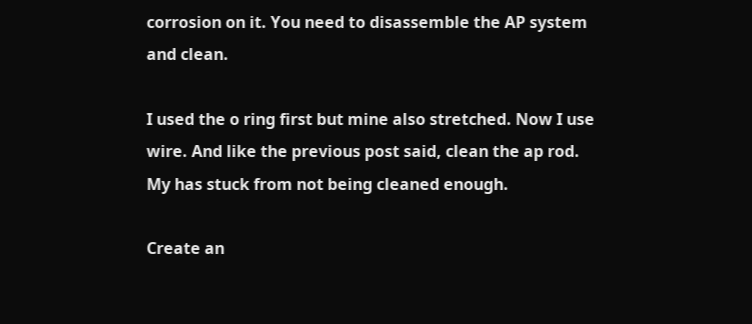corrosion on it. You need to disassemble the AP system and clean.

I used the o ring first but mine also stretched. Now I use wire. And like the previous post said, clean the ap rod. My has stuck from not being cleaned enough.

Create an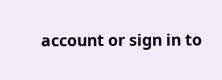account or sign in to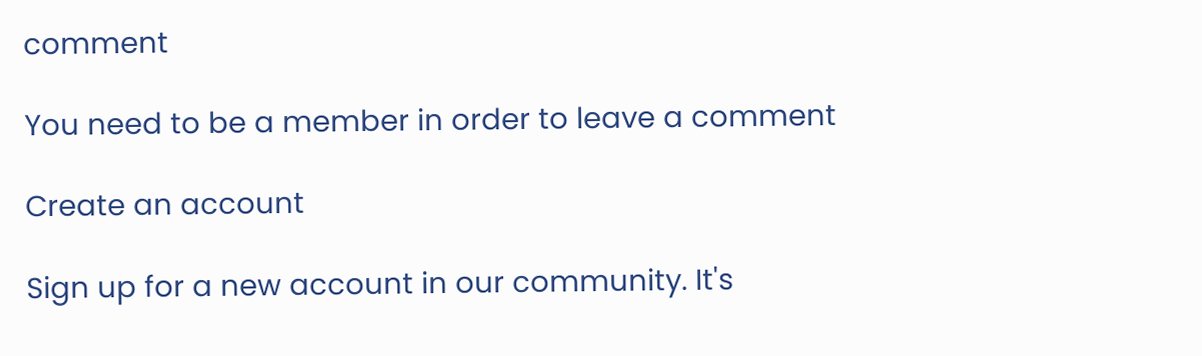comment

You need to be a member in order to leave a comment

Create an account

Sign up for a new account in our community. It's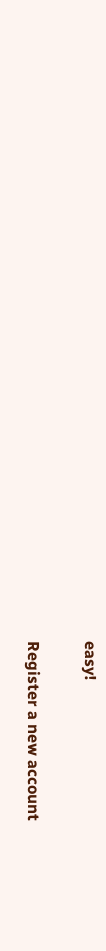easy!

Register a new account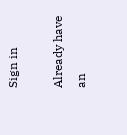Sign in

Already have an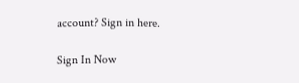account? Sign in here.

Sign In Now